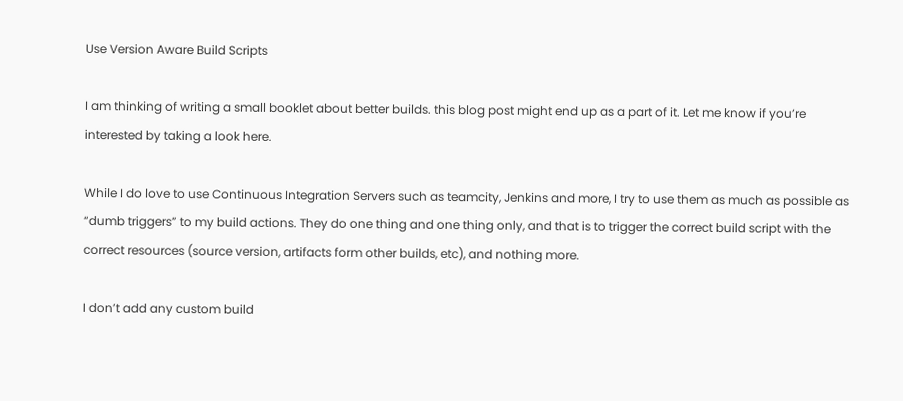Use Version Aware Build Scripts

I am thinking of writing a small booklet about better builds. this blog post might end up as a part of it. Let me know if you’re interested by taking a look here.

While I do love to use Continuous Integration Servers such as teamcity, Jenkins and more, I try to use them as much as possible as “dumb triggers” to my build actions. They do one thing and one thing only, and that is to trigger the correct build script with the correct resources (source version, artifacts form other builds, etc), and nothing more.

I don’t add any custom build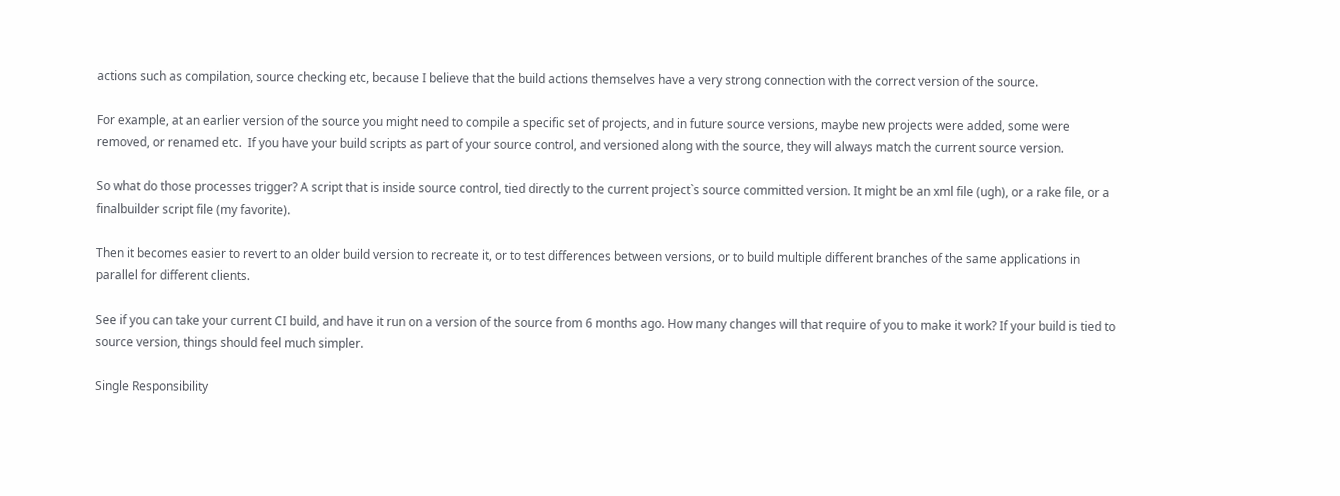actions such as compilation, source checking etc, because I believe that the build actions themselves have a very strong connection with the correct version of the source.

For example, at an earlier version of the source you might need to compile a specific set of projects, and in future source versions, maybe new projects were added, some were removed, or renamed etc.  If you have your build scripts as part of your source control, and versioned along with the source, they will always match the current source version.

So what do those processes trigger? A script that is inside source control, tied directly to the current project`s source committed version. It might be an xml file (ugh), or a rake file, or a finalbuilder script file (my favorite).

Then it becomes easier to revert to an older build version to recreate it, or to test differences between versions, or to build multiple different branches of the same applications in parallel for different clients.

See if you can take your current CI build, and have it run on a version of the source from 6 months ago. How many changes will that require of you to make it work? If your build is tied to source version, things should feel much simpler.

Single Responsibility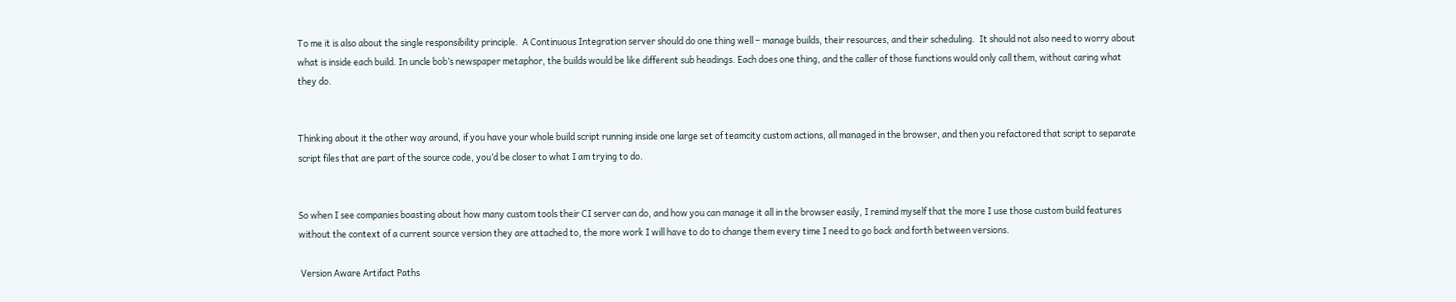To me it is also about the single responsibility principle.  A Continuous Integration server should do one thing well – manage builds, their resources, and their scheduling.  It should not also need to worry about what is inside each build. In uncle bob’s newspaper metaphor, the builds would be like different sub headings. Each does one thing, and the caller of those functions would only call them, without caring what they do.


Thinking about it the other way around, if you have your whole build script running inside one large set of teamcity custom actions, all managed in the browser, and then you refactored that script to separate script files that are part of the source code, you’d be closer to what I am trying to do.


So when I see companies boasting about how many custom tools their CI server can do, and how you can manage it all in the browser easily, I remind myself that the more I use those custom build features without the context of a current source version they are attached to, the more work I will have to do to change them every time I need to go back and forth between versions.

 Version Aware Artifact Paths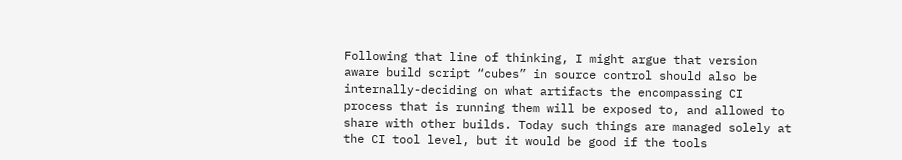Following that line of thinking, I might argue that version aware build script “cubes” in source control should also be internally-deciding on what artifacts the encompassing CI process that is running them will be exposed to, and allowed to share with other builds. Today such things are managed solely at the CI tool level, but it would be good if the tools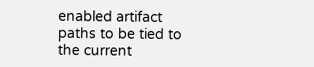enabled artifact paths to be tied to the current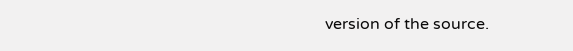version of the source.